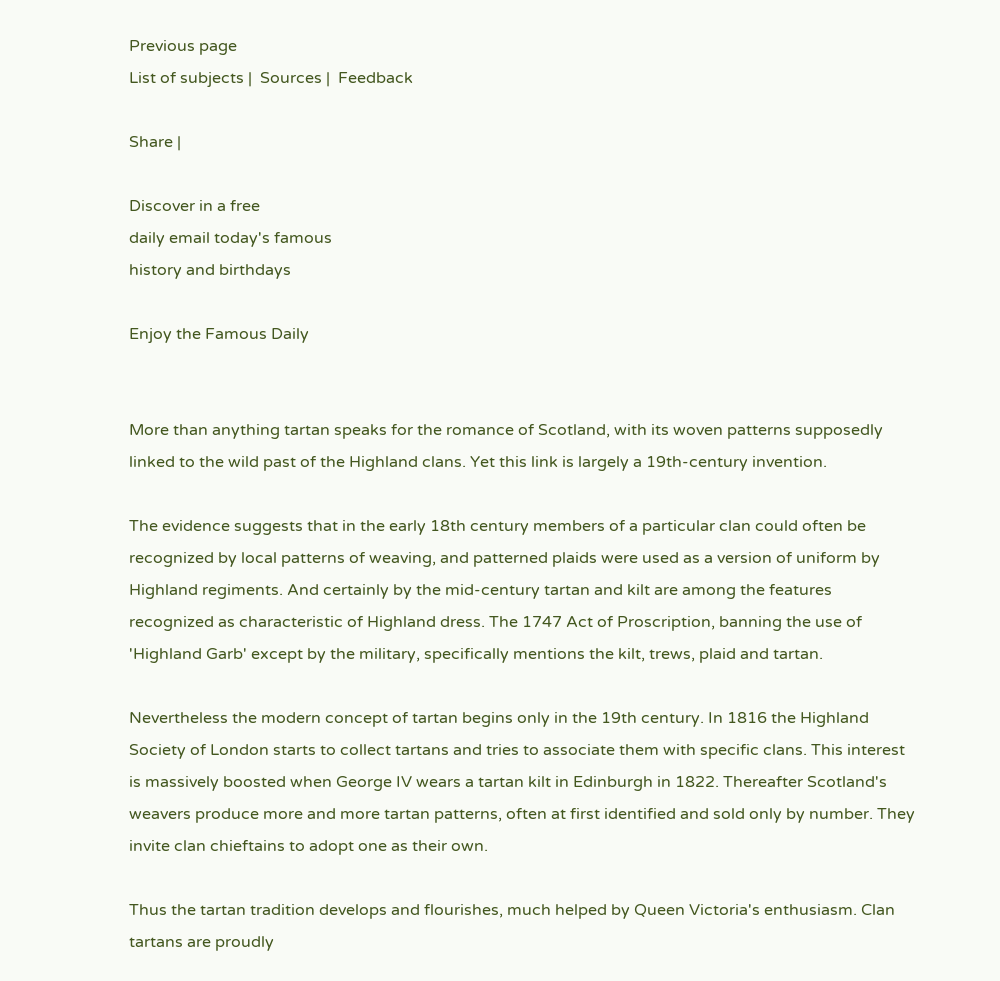Previous page
List of subjects |  Sources |  Feedback

Share |

Discover in a free
daily email today's famous
history and birthdays

Enjoy the Famous Daily


More than anything tartan speaks for the romance of Scotland, with its woven patterns supposedly linked to the wild past of the Highland clans. Yet this link is largely a 19th-century invention.

The evidence suggests that in the early 18th century members of a particular clan could often be recognized by local patterns of weaving, and patterned plaids were used as a version of uniform by Highland regiments. And certainly by the mid-century tartan and kilt are among the features recognized as characteristic of Highland dress. The 1747 Act of Proscription, banning the use of 'Highland Garb' except by the military, specifically mentions the kilt, trews, plaid and tartan.

Nevertheless the modern concept of tartan begins only in the 19th century. In 1816 the Highland Society of London starts to collect tartans and tries to associate them with specific clans. This interest is massively boosted when George IV wears a tartan kilt in Edinburgh in 1822. Thereafter Scotland's weavers produce more and more tartan patterns, often at first identified and sold only by number. They invite clan chieftains to adopt one as their own.

Thus the tartan tradition develops and flourishes, much helped by Queen Victoria's enthusiasm. Clan tartans are proudly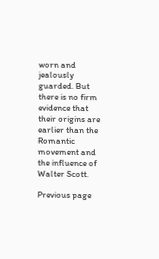worn and jealously guarded. But there is no firm evidence that their origins are earlier than the Romantic movement and the influence of Walter Scott.

Previous page